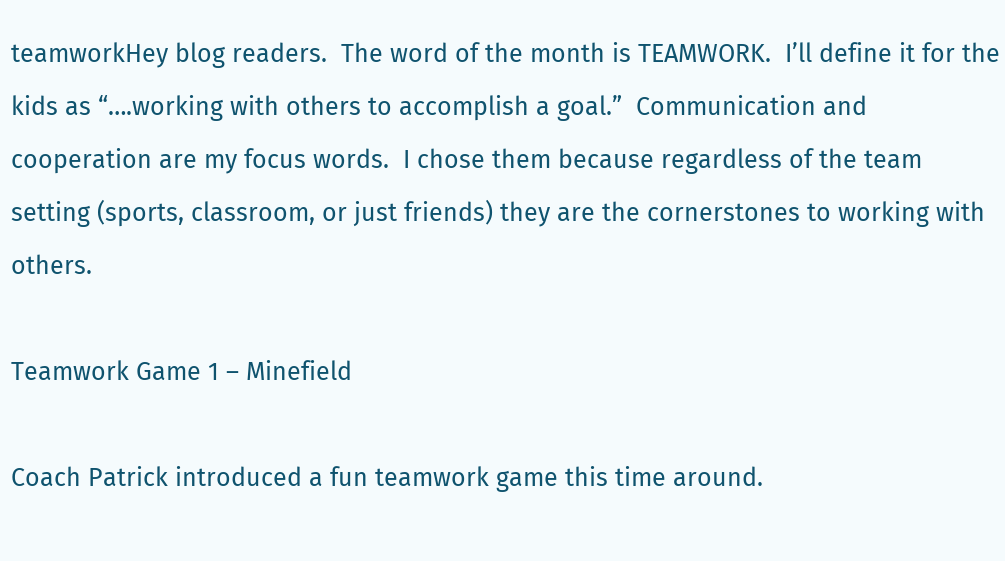teamworkHey blog readers.  The word of the month is TEAMWORK.  I’ll define it for the kids as “….working with others to accomplish a goal.”  Communication and cooperation are my focus words.  I chose them because regardless of the team setting (sports, classroom, or just friends) they are the cornerstones to working with others.

Teamwork Game 1 – Minefield

Coach Patrick introduced a fun teamwork game this time around.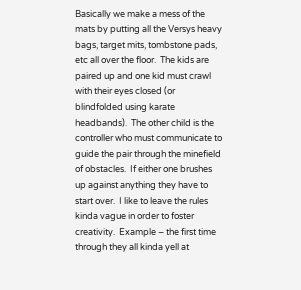Basically we make a mess of the mats by putting all the Versys heavy  bags, target mits, tombstone pads, etc all over the floor.  The kids are paired up and one kid must crawl with their eyes closed (or blindfolded using karate headbands).  The other child is the controller who must communicate to guide the pair through the minefield of obstacles.  If either one brushes up against anything they have to start over.  I like to leave the rules kinda vague in order to foster creativity.  Example – the first time through they all kinda yell at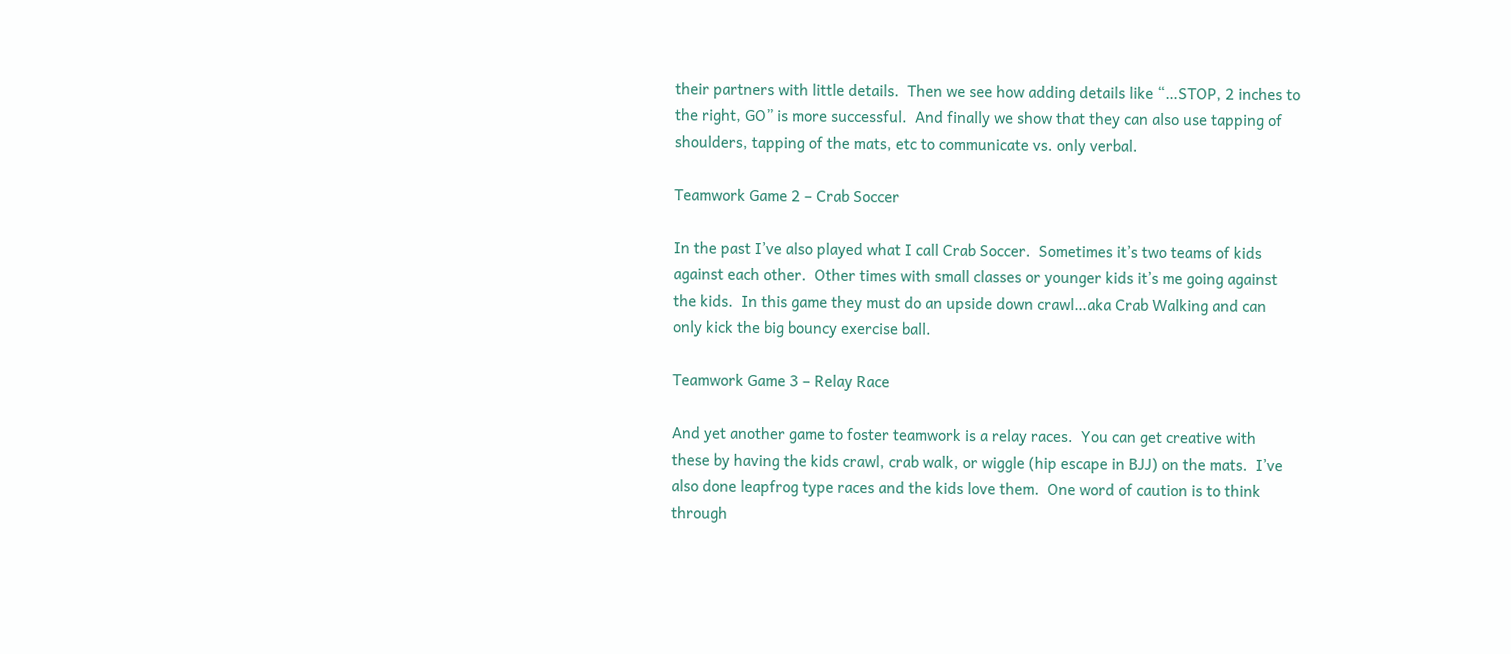their partners with little details.  Then we see how adding details like “…STOP, 2 inches to the right, GO” is more successful.  And finally we show that they can also use tapping of shoulders, tapping of the mats, etc to communicate vs. only verbal.

Teamwork Game 2 – Crab Soccer

In the past I’ve also played what I call Crab Soccer.  Sometimes it’s two teams of kids against each other.  Other times with small classes or younger kids it’s me going against the kids.  In this game they must do an upside down crawl…aka Crab Walking and can only kick the big bouncy exercise ball.

Teamwork Game 3 – Relay Race

And yet another game to foster teamwork is a relay races.  You can get creative with these by having the kids crawl, crab walk, or wiggle (hip escape in BJJ) on the mats.  I’ve also done leapfrog type races and the kids love them.  One word of caution is to think through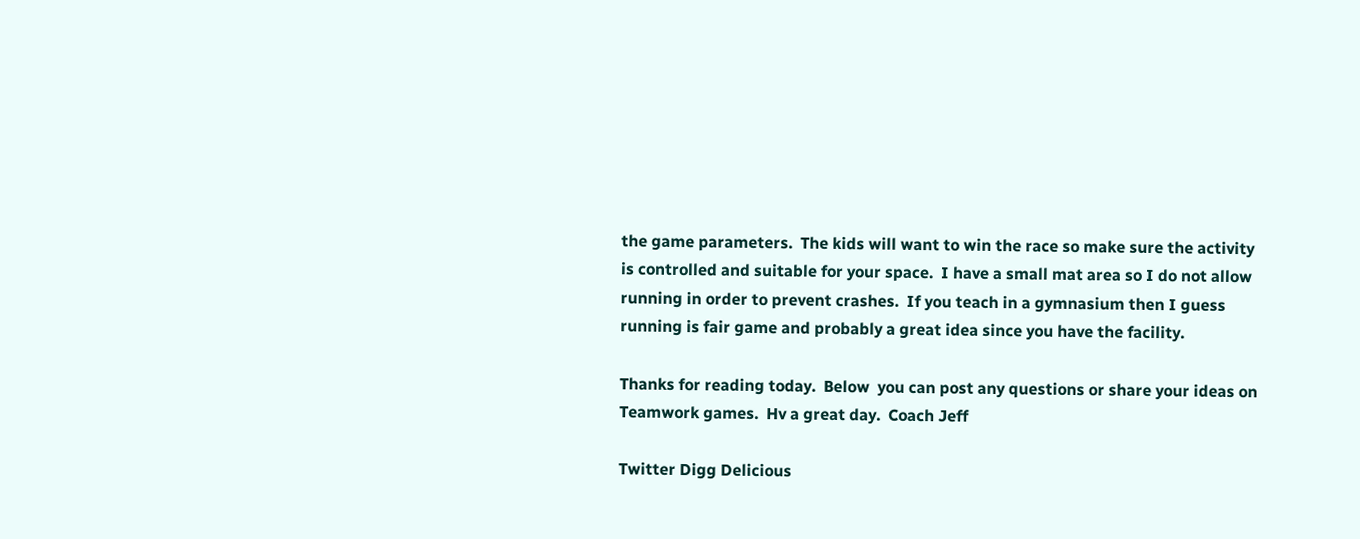the game parameters.  The kids will want to win the race so make sure the activity is controlled and suitable for your space.  I have a small mat area so I do not allow running in order to prevent crashes.  If you teach in a gymnasium then I guess running is fair game and probably a great idea since you have the facility.

Thanks for reading today.  Below  you can post any questions or share your ideas on Teamwork games.  Hv a great day.  Coach Jeff

Twitter Digg Delicious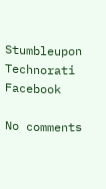Stumbleupon Technorati Facebook

No comments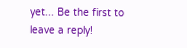yet... Be the first to leave a reply!